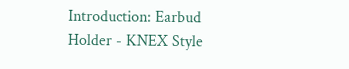Introduction: Earbud Holder - KNEX Style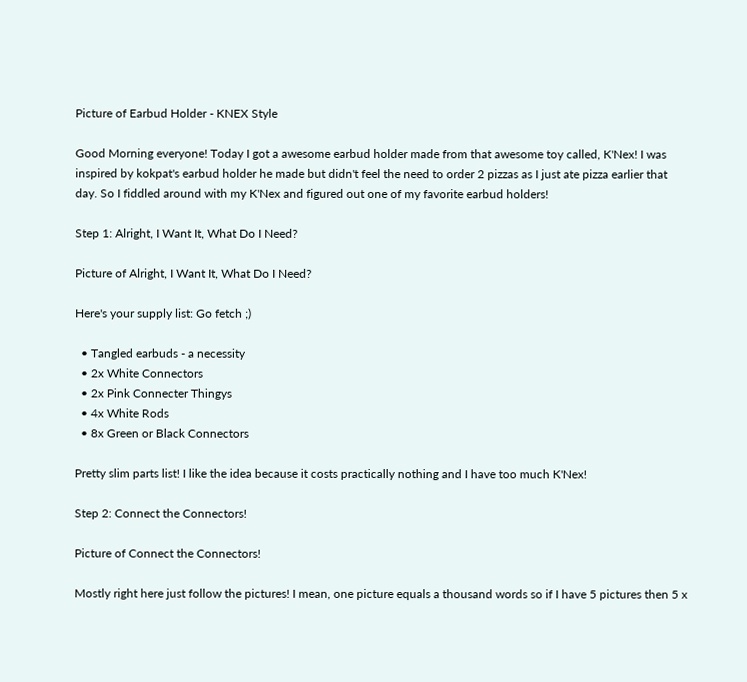Picture of Earbud Holder - KNEX Style

Good Morning everyone! Today I got a awesome earbud holder made from that awesome toy called, K'Nex! I was inspired by kokpat's earbud holder he made but didn't feel the need to order 2 pizzas as I just ate pizza earlier that day. So I fiddled around with my K'Nex and figured out one of my favorite earbud holders!

Step 1: Alright, I Want It, What Do I Need?

Picture of Alright, I Want It, What Do I Need?

Here's your supply list: Go fetch ;)

  • Tangled earbuds - a necessity
  • 2x White Connectors
  • 2x Pink Connecter Thingys
  • 4x White Rods
  • 8x Green or Black Connectors

Pretty slim parts list! I like the idea because it costs practically nothing and I have too much K'Nex!

Step 2: Connect the Connectors!

Picture of Connect the Connectors!

Mostly right here just follow the pictures! I mean, one picture equals a thousand words so if I have 5 pictures then 5 x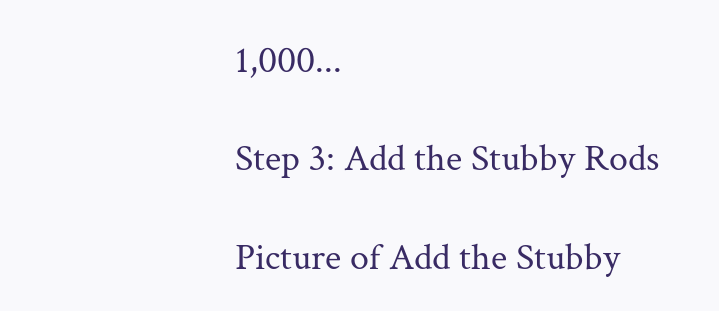1,000...

Step 3: Add the Stubby Rods

Picture of Add the Stubby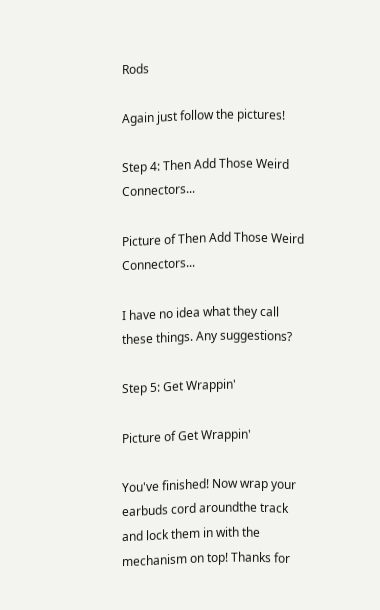Rods

Again just follow the pictures!

Step 4: Then Add Those Weird Connectors...

Picture of Then Add Those Weird Connectors...

I have no idea what they call these things. Any suggestions?

Step 5: Get Wrappin'

Picture of Get Wrappin'

You've finished! Now wrap your earbuds cord aroundthe track and lock them in with the mechanism on top! Thanks for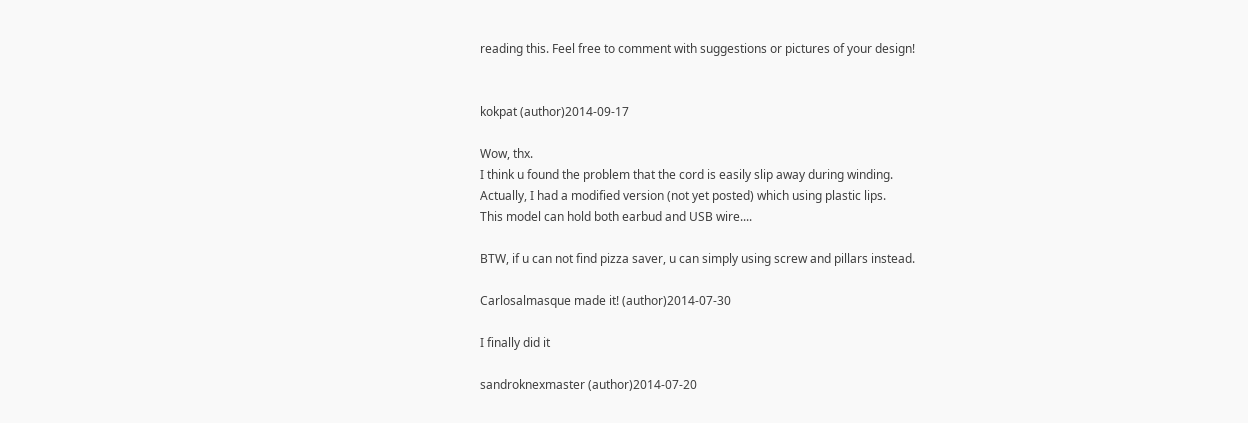reading this. Feel free to comment with suggestions or pictures of your design!


kokpat (author)2014-09-17

Wow, thx.
I think u found the problem that the cord is easily slip away during winding.
Actually, I had a modified version (not yet posted) which using plastic lips.
This model can hold both earbud and USB wire....

BTW, if u can not find pizza saver, u can simply using screw and pillars instead.

Carlosalmasque made it! (author)2014-07-30

I finally did it

sandroknexmaster (author)2014-07-20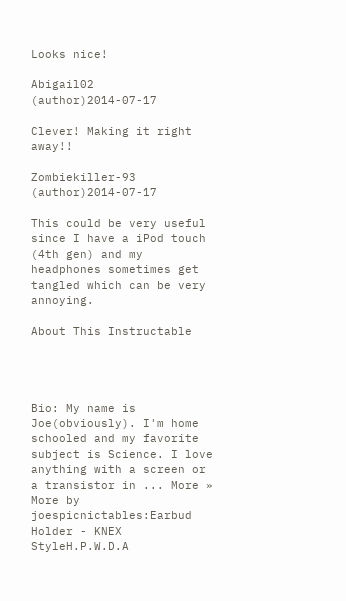Looks nice!

Abigail02 (author)2014-07-17

Clever! Making it right away!!

Zombiekiller-93 (author)2014-07-17

This could be very useful since I have a iPod touch (4th gen) and my headphones sometimes get tangled which can be very annoying.

About This Instructable




Bio: My name is Joe(obviously). I'm home schooled and my favorite subject is Science. I love anything with a screen or a transistor in ... More »
More by joespicnictables:Earbud Holder - KNEX StyleH.P.W.D.A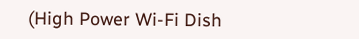(High Power Wi-Fi Dish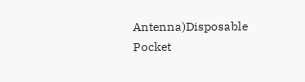Antenna)Disposable Pocket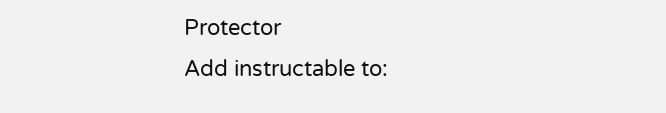Protector
Add instructable to: